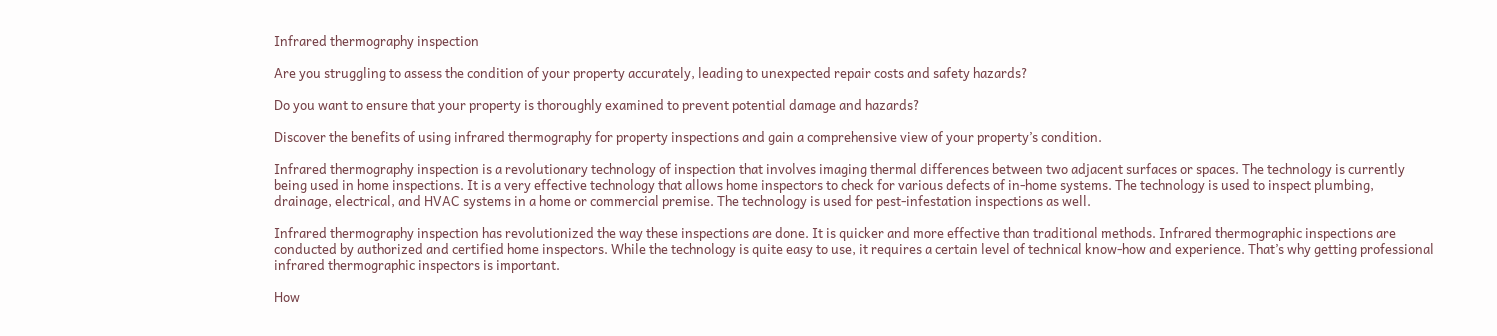Infrared thermography inspection

Are you struggling to assess the condition of your property accurately, leading to unexpected repair costs and safety hazards?

Do you want to ensure that your property is thoroughly examined to prevent potential damage and hazards?

Discover the benefits of using infrared thermography for property inspections and gain a comprehensive view of your property’s condition.

Infrared thermography inspection is a revolutionary technology of inspection that involves imaging thermal differences between two adjacent surfaces or spaces. The technology is currently being used in home inspections. It is a very effective technology that allows home inspectors to check for various defects of in-home systems. The technology is used to inspect plumbing, drainage, electrical, and HVAC systems in a home or commercial premise. The technology is used for pest-infestation inspections as well.

Infrared thermography inspection has revolutionized the way these inspections are done. It is quicker and more effective than traditional methods. Infrared thermographic inspections are conducted by authorized and certified home inspectors. While the technology is quite easy to use, it requires a certain level of technical know-how and experience. That’s why getting professional infrared thermographic inspectors is important.

How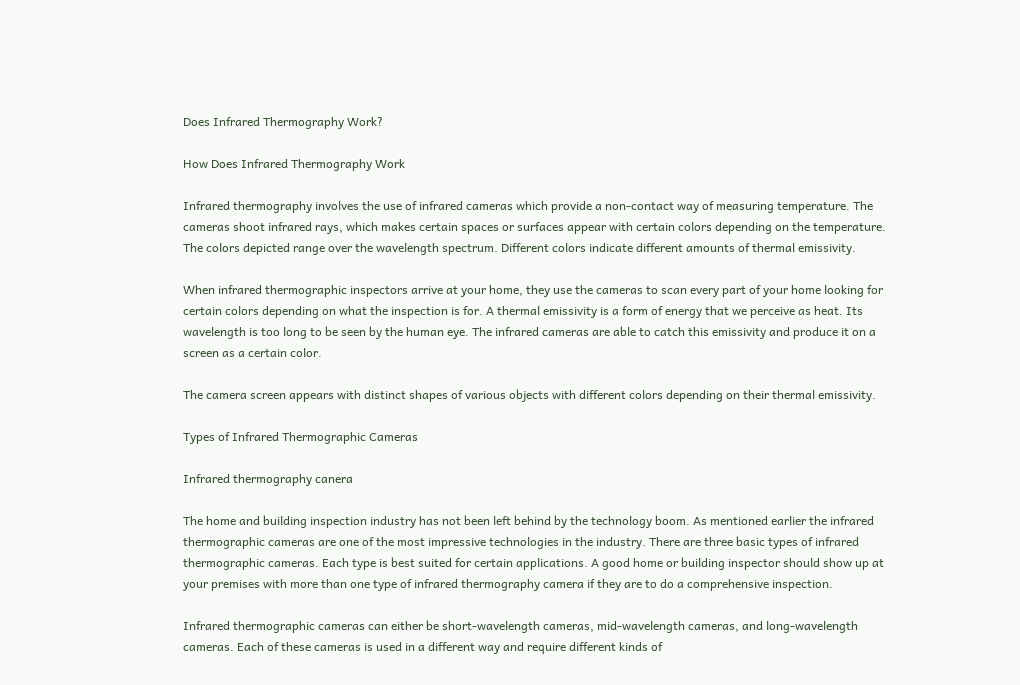Does Infrared Thermography Work?

How Does Infrared Thermography Work

Infrared thermography involves the use of infrared cameras which provide a non-contact way of measuring temperature. The cameras shoot infrared rays, which makes certain spaces or surfaces appear with certain colors depending on the temperature. The colors depicted range over the wavelength spectrum. Different colors indicate different amounts of thermal emissivity.

When infrared thermographic inspectors arrive at your home, they use the cameras to scan every part of your home looking for certain colors depending on what the inspection is for. A thermal emissivity is a form of energy that we perceive as heat. Its wavelength is too long to be seen by the human eye. The infrared cameras are able to catch this emissivity and produce it on a screen as a certain color.

The camera screen appears with distinct shapes of various objects with different colors depending on their thermal emissivity.

Types of Infrared Thermographic Cameras

Infrared thermography canera

The home and building inspection industry has not been left behind by the technology boom. As mentioned earlier the infrared thermographic cameras are one of the most impressive technologies in the industry. There are three basic types of infrared thermographic cameras. Each type is best suited for certain applications. A good home or building inspector should show up at your premises with more than one type of infrared thermography camera if they are to do a comprehensive inspection.

Infrared thermographic cameras can either be short-wavelength cameras, mid-wavelength cameras, and long-wavelength cameras. Each of these cameras is used in a different way and require different kinds of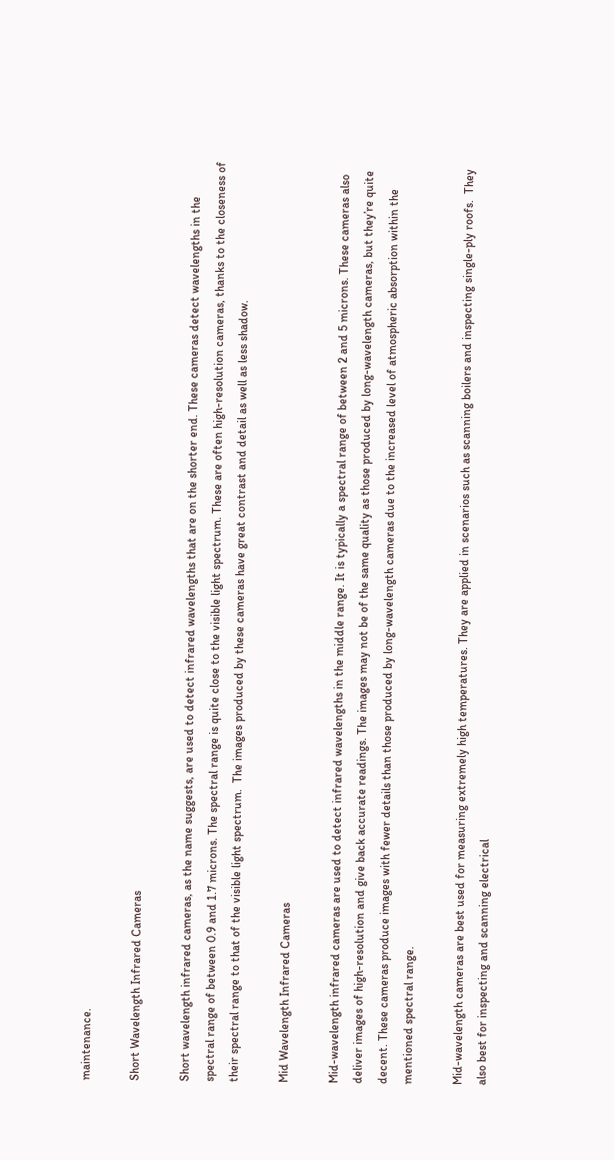maintenance.

Short Wavelength Infrared Cameras

Short wavelength infrared cameras, as the name suggests, are used to detect infrared wavelengths that are on the shorter end. These cameras detect wavelengths in the spectral range of between 0.9 and 1.7 microns. The spectral range is quite close to the visible light spectrum. These are often high-resolution cameras, thanks to the closeness of their spectral range to that of the visible light spectrum.  The images produced by these cameras have great contrast and detail as well as less shadow.

Mid Wavelength Infrared Cameras

Mid-wavelength infrared cameras are used to detect infrared wavelengths in the middle range. It is typically a spectral range of between 2 and 5 microns. These cameras also deliver images of high-resolution and give back accurate readings. The images may not be of the same quality as those produced by long-wavelength cameras, but they’re quite decent. These cameras produce images with fewer details than those produced by long-wavelength cameras due to the increased level of atmospheric absorption within the mentioned spectral range.

Mid-wavelength cameras are best used for measuring extremely high temperatures. They are applied in scenarios such as scanning boilers and inspecting single-ply roofs.  They also best for inspecting and scanning electrical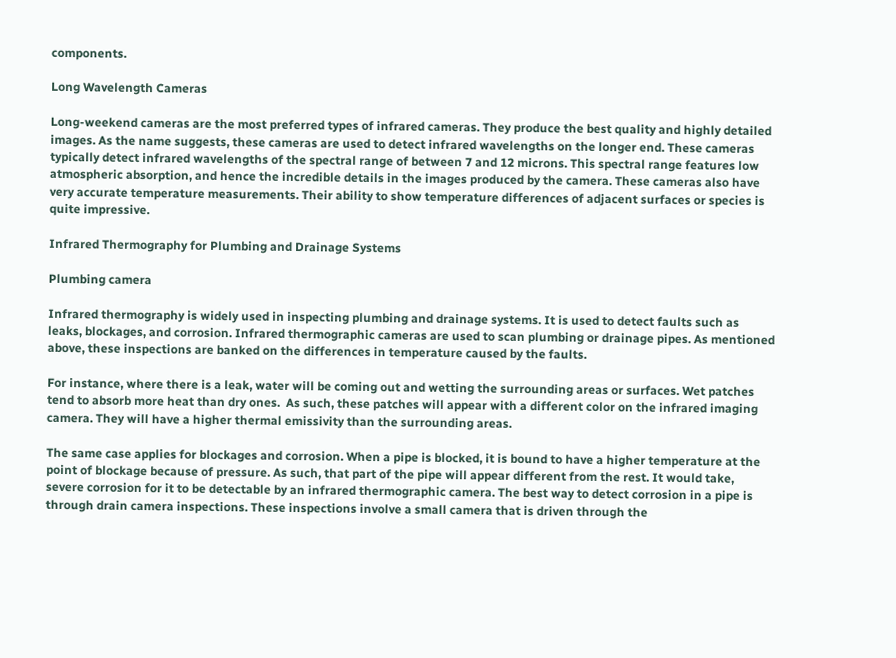components.

Long Wavelength Cameras

Long-weekend cameras are the most preferred types of infrared cameras. They produce the best quality and highly detailed images. As the name suggests, these cameras are used to detect infrared wavelengths on the longer end. These cameras typically detect infrared wavelengths of the spectral range of between 7 and 12 microns. This spectral range features low atmospheric absorption, and hence the incredible details in the images produced by the camera. These cameras also have very accurate temperature measurements. Their ability to show temperature differences of adjacent surfaces or species is quite impressive.

Infrared Thermography for Plumbing and Drainage Systems

Plumbing camera

Infrared thermography is widely used in inspecting plumbing and drainage systems. It is used to detect faults such as leaks, blockages, and corrosion. Infrared thermographic cameras are used to scan plumbing or drainage pipes. As mentioned above, these inspections are banked on the differences in temperature caused by the faults.

For instance, where there is a leak, water will be coming out and wetting the surrounding areas or surfaces. Wet patches tend to absorb more heat than dry ones.  As such, these patches will appear with a different color on the infrared imaging camera. They will have a higher thermal emissivity than the surrounding areas.

The same case applies for blockages and corrosion. When a pipe is blocked, it is bound to have a higher temperature at the point of blockage because of pressure. As such, that part of the pipe will appear different from the rest. It would take, severe corrosion for it to be detectable by an infrared thermographic camera. The best way to detect corrosion in a pipe is through drain camera inspections. These inspections involve a small camera that is driven through the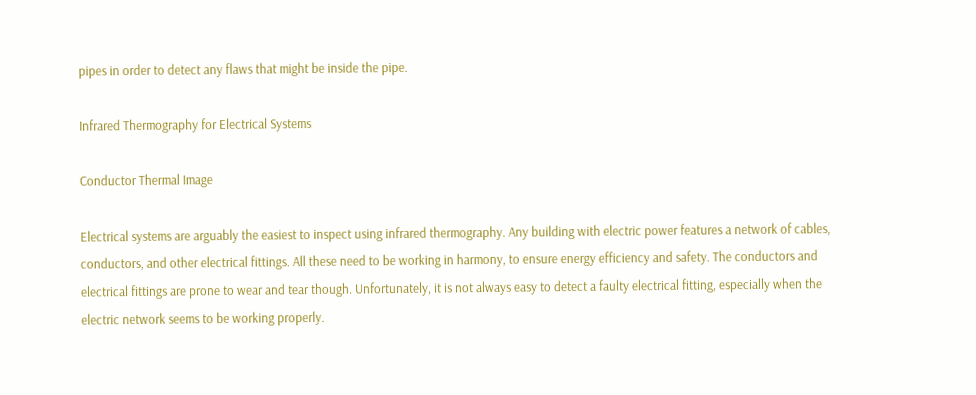pipes in order to detect any flaws that might be inside the pipe.

Infrared Thermography for Electrical Systems

Conductor Thermal Image

Electrical systems are arguably the easiest to inspect using infrared thermography. Any building with electric power features a network of cables, conductors, and other electrical fittings. All these need to be working in harmony, to ensure energy efficiency and safety. The conductors and electrical fittings are prone to wear and tear though. Unfortunately, it is not always easy to detect a faulty electrical fitting, especially when the electric network seems to be working properly.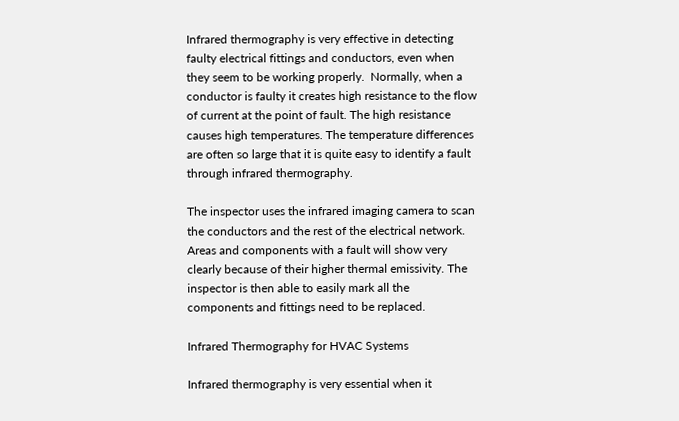Infrared thermography is very effective in detecting faulty electrical fittings and conductors, even when they seem to be working properly.  Normally, when a conductor is faulty it creates high resistance to the flow of current at the point of fault. The high resistance causes high temperatures. The temperature differences are often so large that it is quite easy to identify a fault through infrared thermography.

The inspector uses the infrared imaging camera to scan the conductors and the rest of the electrical network. Areas and components with a fault will show very clearly because of their higher thermal emissivity. The inspector is then able to easily mark all the components and fittings need to be replaced.

Infrared Thermography for HVAC Systems

Infrared thermography is very essential when it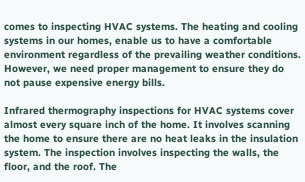comes to inspecting HVAC systems. The heating and cooling systems in our homes, enable us to have a comfortable environment regardless of the prevailing weather conditions. However, we need proper management to ensure they do not pause expensive energy bills.

Infrared thermography inspections for HVAC systems cover almost every square inch of the home. It involves scanning the home to ensure there are no heat leaks in the insulation system. The inspection involves inspecting the walls, the floor, and the roof. The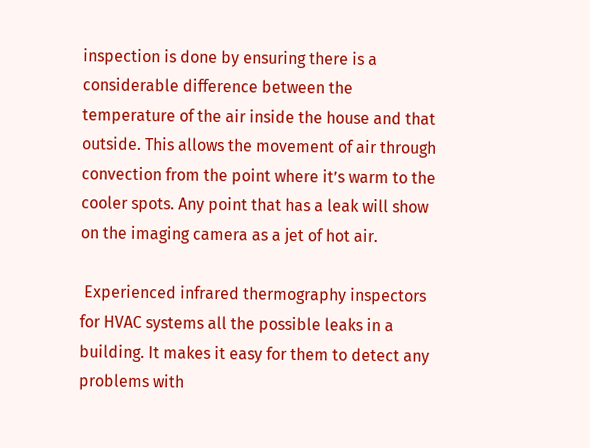inspection is done by ensuring there is a considerable difference between the temperature of the air inside the house and that outside. This allows the movement of air through convection from the point where it’s warm to the cooler spots. Any point that has a leak will show on the imaging camera as a jet of hot air.

 Experienced infrared thermography inspectors for HVAC systems all the possible leaks in a building. It makes it easy for them to detect any problems with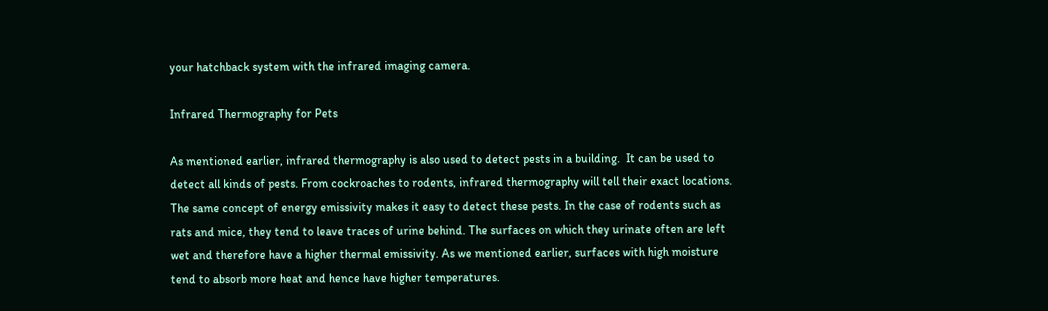your hatchback system with the infrared imaging camera.

Infrared Thermography for Pets

As mentioned earlier, infrared thermography is also used to detect pests in a building.  It can be used to detect all kinds of pests. From cockroaches to rodents, infrared thermography will tell their exact locations. The same concept of energy emissivity makes it easy to detect these pests. In the case of rodents such as rats and mice, they tend to leave traces of urine behind. The surfaces on which they urinate often are left wet and therefore have a higher thermal emissivity. As we mentioned earlier, surfaces with high moisture tend to absorb more heat and hence have higher temperatures.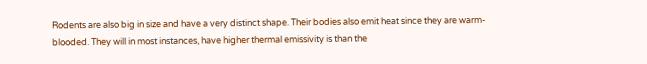Rodents are also big in size and have a very distinct shape. Their bodies also emit heat since they are warm-blooded. They will in most instances, have higher thermal emissivity is than the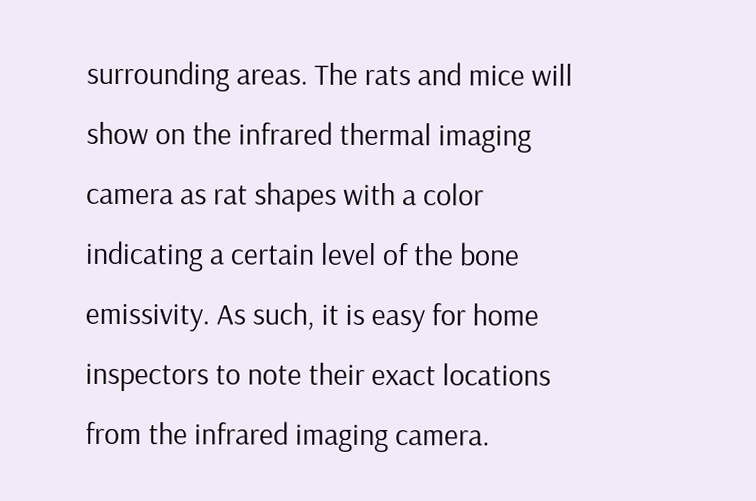surrounding areas. The rats and mice will show on the infrared thermal imaging camera as rat shapes with a color indicating a certain level of the bone emissivity. As such, it is easy for home inspectors to note their exact locations from the infrared imaging camera.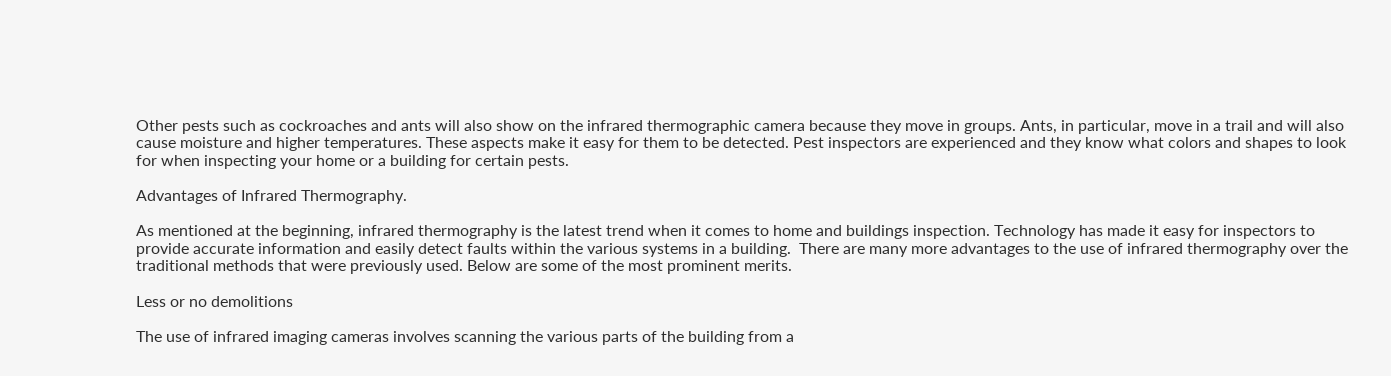Other pests such as cockroaches and ants will also show on the infrared thermographic camera because they move in groups. Ants, in particular, move in a trail and will also cause moisture and higher temperatures. These aspects make it easy for them to be detected. Pest inspectors are experienced and they know what colors and shapes to look for when inspecting your home or a building for certain pests.

Advantages of Infrared Thermography.

As mentioned at the beginning, infrared thermography is the latest trend when it comes to home and buildings inspection. Technology has made it easy for inspectors to provide accurate information and easily detect faults within the various systems in a building.  There are many more advantages to the use of infrared thermography over the traditional methods that were previously used. Below are some of the most prominent merits.

Less or no demolitions

The use of infrared imaging cameras involves scanning the various parts of the building from a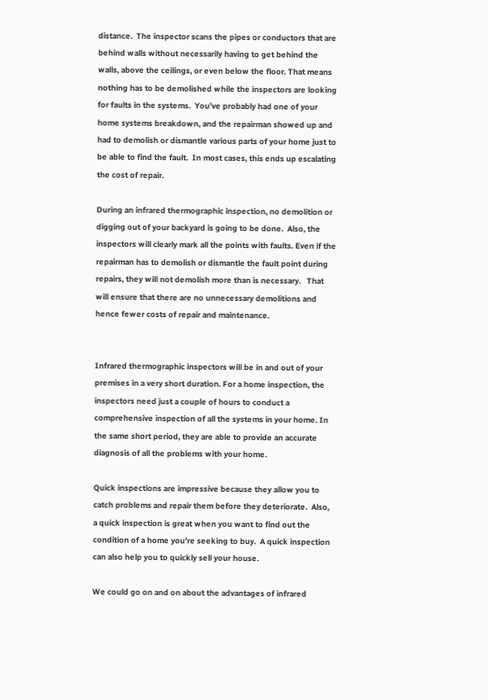distance.  The inspector scans the pipes or conductors that are behind walls without necessarily having to get behind the walls, above the ceilings, or even below the floor. That means nothing has to be demolished while the inspectors are looking for faults in the systems.  You’ve probably had one of your home systems breakdown, and the repairman showed up and had to demolish or dismantle various parts of your home just to be able to find the fault.  In most cases, this ends up escalating the cost of repair.

During an infrared thermographic inspection, no demolition or digging out of your backyard is going to be done.  Also, the inspectors will clearly mark all the points with faults. Even if the repairman has to demolish or dismantle the fault point during repairs, they will not demolish more than is necessary.   That will ensure that there are no unnecessary demolitions and hence fewer costs of repair and maintenance.


Infrared thermographic inspectors will be in and out of your premises in a very short duration. For a home inspection, the inspectors need just a couple of hours to conduct a comprehensive inspection of all the systems in your home. In the same short period, they are able to provide an accurate diagnosis of all the problems with your home.

Quick inspections are impressive because they allow you to catch problems and repair them before they deteriorate.  Also, a quick inspection is great when you want to find out the condition of a home you’re seeking to buy.  A quick inspection can also help you to quickly sell your house.

We could go on and on about the advantages of infrared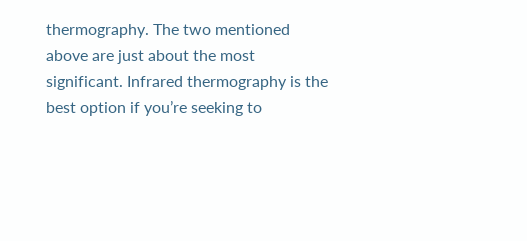thermography. The two mentioned above are just about the most significant. Infrared thermography is the best option if you’re seeking to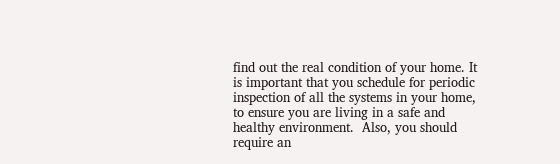find out the real condition of your home. It is important that you schedule for periodic inspection of all the systems in your home, to ensure you are living in a safe and healthy environment.  Also, you should require an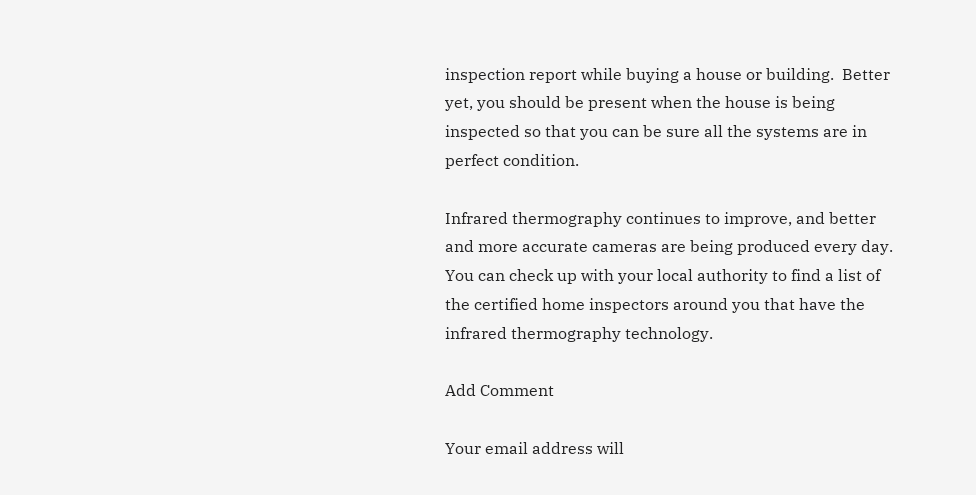inspection report while buying a house or building.  Better yet, you should be present when the house is being inspected so that you can be sure all the systems are in perfect condition.

Infrared thermography continues to improve, and better and more accurate cameras are being produced every day. You can check up with your local authority to find a list of the certified home inspectors around you that have the infrared thermography technology.

Add Comment

Your email address will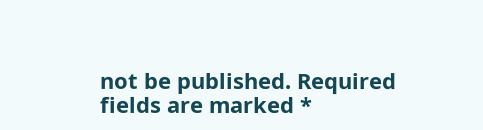not be published. Required fields are marked *